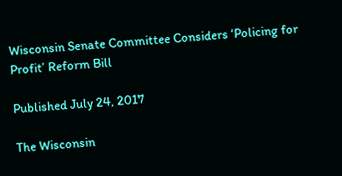Wisconsin Senate Committee Considers ‘Policing for Profit’ Reform Bill

Published July 24, 2017

The Wisconsin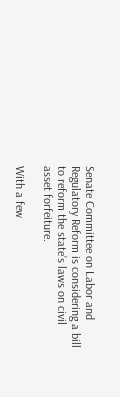Senate Committee on Labor and Regulatory Reform is considering a bill  to reform the state’s laws on civil asset forfeiture.

With a few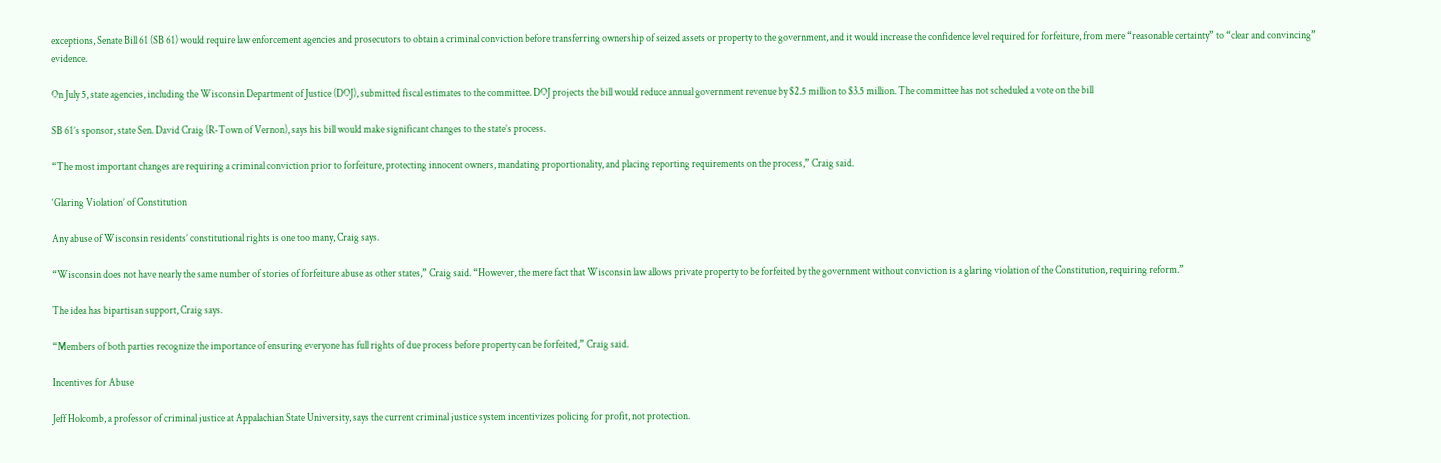exceptions, Senate Bill 61 (SB 61) would require law enforcement agencies and prosecutors to obtain a criminal conviction before transferring ownership of seized assets or property to the government, and it would increase the confidence level required for forfeiture, from mere “reasonable certainty” to “clear and convincing” evidence.

On July 5, state agencies, including the Wisconsin Department of Justice (DOJ), submitted fiscal estimates to the committee. DOJ projects the bill would reduce annual government revenue by $2.5 million to $3.5 million. The committee has not scheduled a vote on the bill

SB 61’s sponsor, state Sen. David Craig (R-Town of Vernon), says his bill would make significant changes to the state’s process.

“The most important changes are requiring a criminal conviction prior to forfeiture, protecting innocent owners, mandating proportionality, and placing reporting requirements on the process,” Craig said.

‘Glaring Violation’ of Constitution

Any abuse of Wisconsin residents’ constitutional rights is one too many, Craig says.

“Wisconsin does not have nearly the same number of stories of forfeiture abuse as other states,” Craig said. “However, the mere fact that Wisconsin law allows private property to be forfeited by the government without conviction is a glaring violation of the Constitution, requiring reform.”

The idea has bipartisan support, Craig says.

“Members of both parties recognize the importance of ensuring everyone has full rights of due process before property can be forfeited,” Craig said.

Incentives for Abuse

Jeff Holcomb, a professor of criminal justice at Appalachian State University, says the current criminal justice system incentivizes policing for profit, not protection.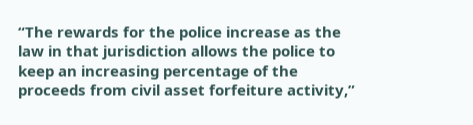“The rewards for the police increase as the law in that jurisdiction allows the police to keep an increasing percentage of the proceeds from civil asset forfeiture activity,”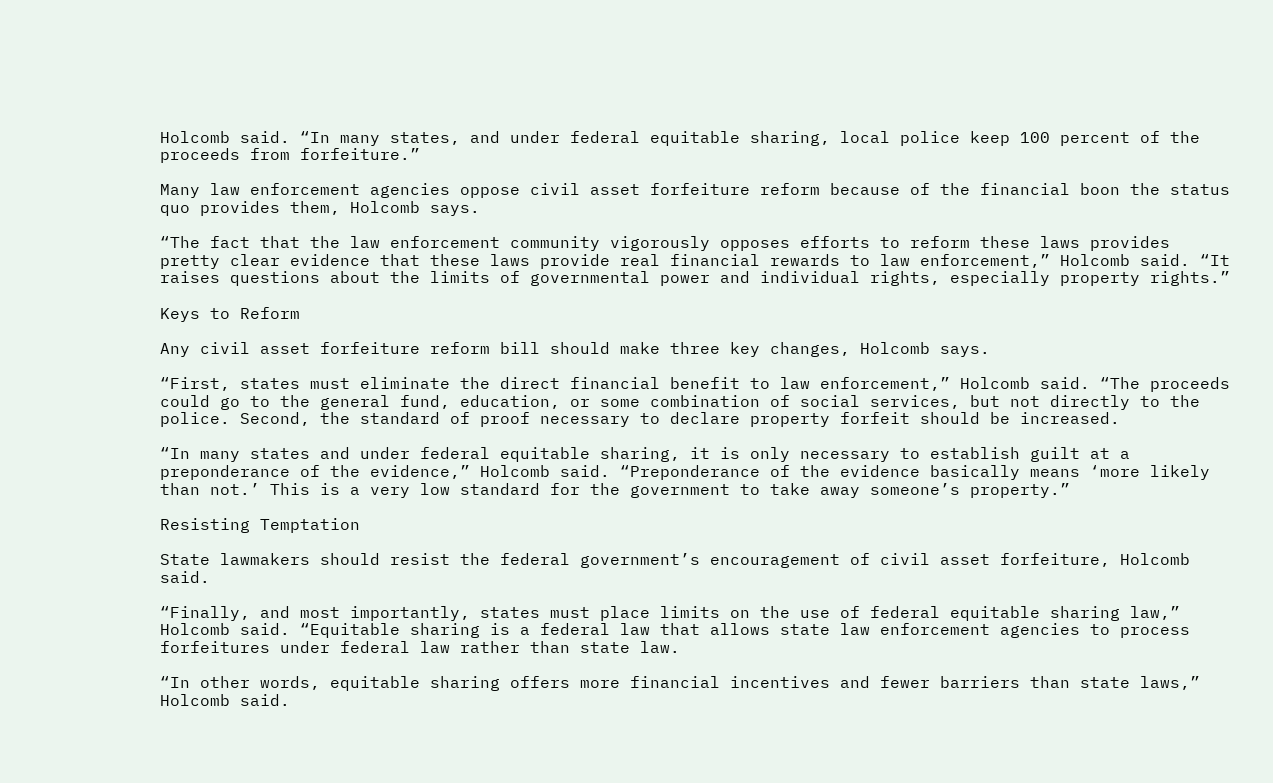Holcomb said. “In many states, and under federal equitable sharing, local police keep 100 percent of the proceeds from forfeiture.”

Many law enforcement agencies oppose civil asset forfeiture reform because of the financial boon the status quo provides them, Holcomb says.

“The fact that the law enforcement community vigorously opposes efforts to reform these laws provides pretty clear evidence that these laws provide real financial rewards to law enforcement,” Holcomb said. “It raises questions about the limits of governmental power and individual rights, especially property rights.”

Keys to Reform

Any civil asset forfeiture reform bill should make three key changes, Holcomb says.

“First, states must eliminate the direct financial benefit to law enforcement,” Holcomb said. “The proceeds could go to the general fund, education, or some combination of social services, but not directly to the police. Second, the standard of proof necessary to declare property forfeit should be increased.

“In many states and under federal equitable sharing, it is only necessary to establish guilt at a preponderance of the evidence,” Holcomb said. “Preponderance of the evidence basically means ‘more likely than not.’ This is a very low standard for the government to take away someone’s property.”

Resisting Temptation

State lawmakers should resist the federal government’s encouragement of civil asset forfeiture, Holcomb said.

“Finally, and most importantly, states must place limits on the use of federal equitable sharing law,” Holcomb said. “Equitable sharing is a federal law that allows state law enforcement agencies to process forfeitures under federal law rather than state law.

“In other words, equitable sharing offers more financial incentives and fewer barriers than state laws,” Holcomb said.